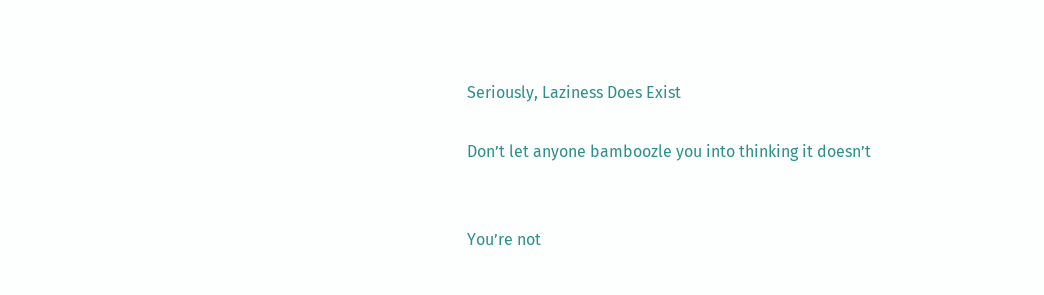Seriously, Laziness Does Exist

Don’t let anyone bamboozle you into thinking it doesn’t


You’re not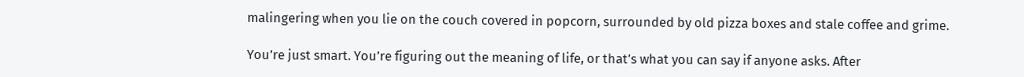malingering when you lie on the couch covered in popcorn, surrounded by old pizza boxes and stale coffee and grime.

You’re just smart. You’re figuring out the meaning of life, or that’s what you can say if anyone asks. After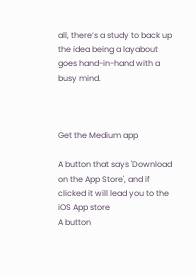all, there’s a study to back up the idea being a layabout goes hand-in-hand with a busy mind.



Get the Medium app

A button that says 'Download on the App Store', and if clicked it will lead you to the iOS App store
A button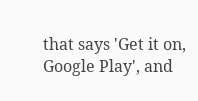that says 'Get it on, Google Play', and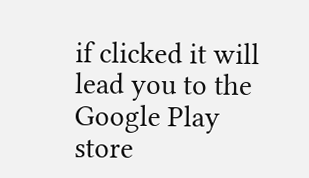if clicked it will lead you to the Google Play store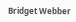Bridget Webber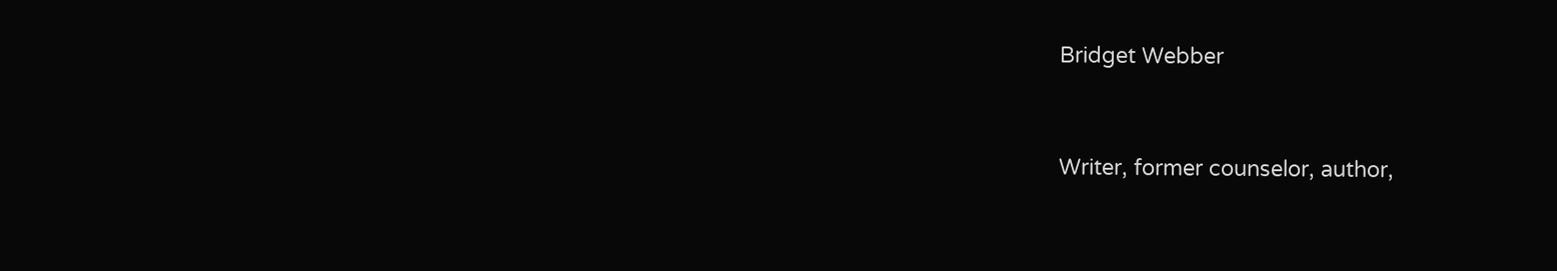Bridget Webber


Writer, former counselor, author,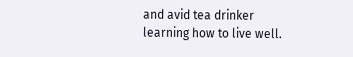and avid tea drinker learning how to live well.